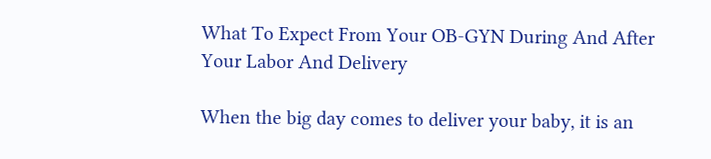What To Expect From Your OB-GYN During And After Your Labor And Delivery

When the big day comes to deliver your baby, it is an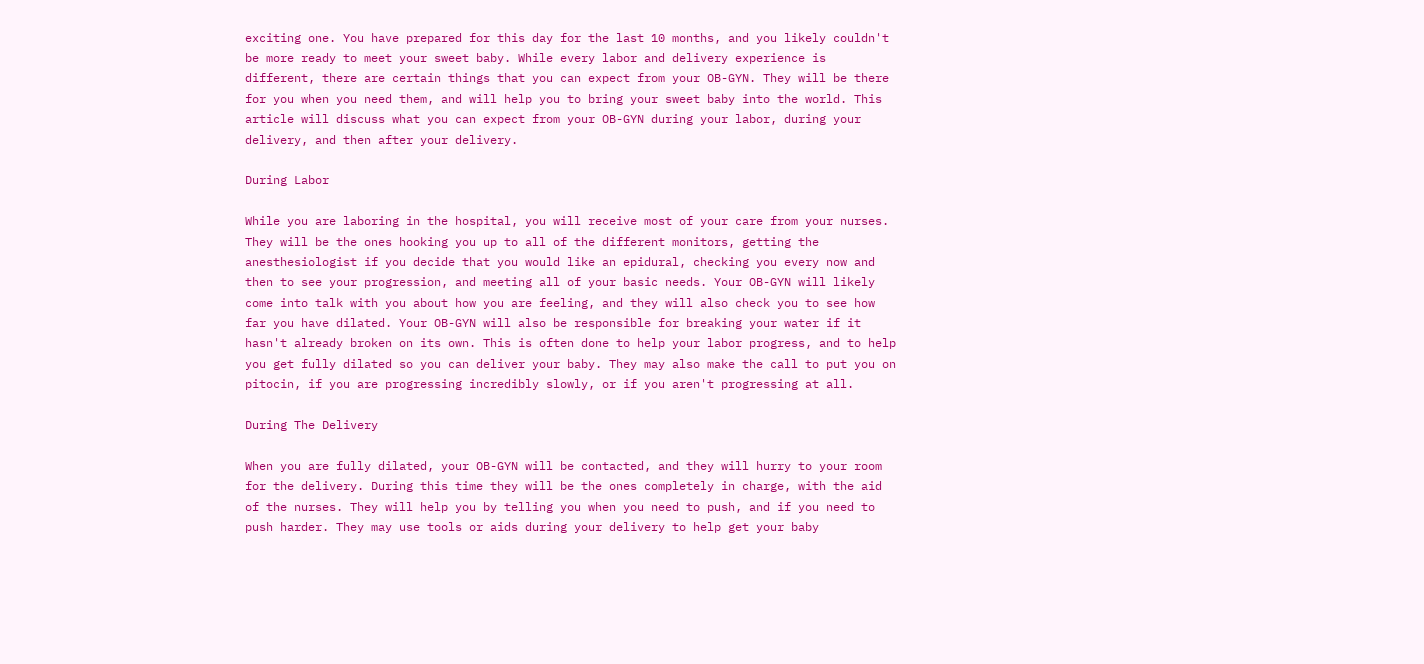exciting one. You have prepared for this day for the last 10 months, and you likely couldn't be more ready to meet your sweet baby. While every labor and delivery experience is different, there are certain things that you can expect from your OB-GYN. They will be there for you when you need them, and will help you to bring your sweet baby into the world. This article will discuss what you can expect from your OB-GYN during your labor, during your delivery, and then after your delivery.

During Labor

While you are laboring in the hospital, you will receive most of your care from your nurses. They will be the ones hooking you up to all of the different monitors, getting the anesthesiologist if you decide that you would like an epidural, checking you every now and then to see your progression, and meeting all of your basic needs. Your OB-GYN will likely come into talk with you about how you are feeling, and they will also check you to see how far you have dilated. Your OB-GYN will also be responsible for breaking your water if it hasn't already broken on its own. This is often done to help your labor progress, and to help you get fully dilated so you can deliver your baby. They may also make the call to put you on pitocin, if you are progressing incredibly slowly, or if you aren't progressing at all.

During The Delivery

When you are fully dilated, your OB-GYN will be contacted, and they will hurry to your room for the delivery. During this time they will be the ones completely in charge, with the aid of the nurses. They will help you by telling you when you need to push, and if you need to push harder. They may use tools or aids during your delivery to help get your baby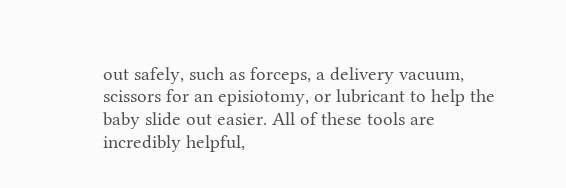out safely, such as forceps, a delivery vacuum, scissors for an episiotomy, or lubricant to help the baby slide out easier. All of these tools are incredibly helpful,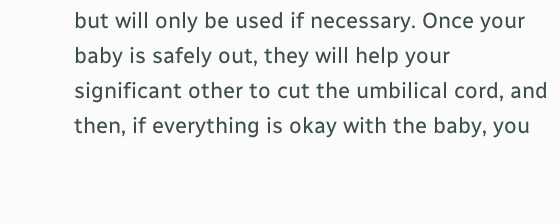but will only be used if necessary. Once your baby is safely out, they will help your significant other to cut the umbilical cord, and then, if everything is okay with the baby, you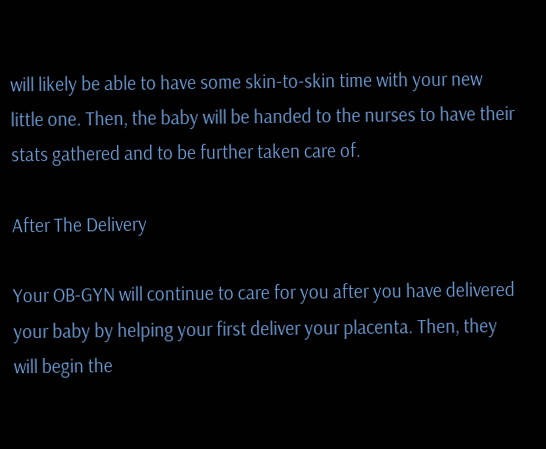will likely be able to have some skin-to-skin time with your new little one. Then, the baby will be handed to the nurses to have their stats gathered and to be further taken care of.

After The Delivery

Your OB-GYN will continue to care for you after you have delivered your baby by helping your first deliver your placenta. Then, they will begin the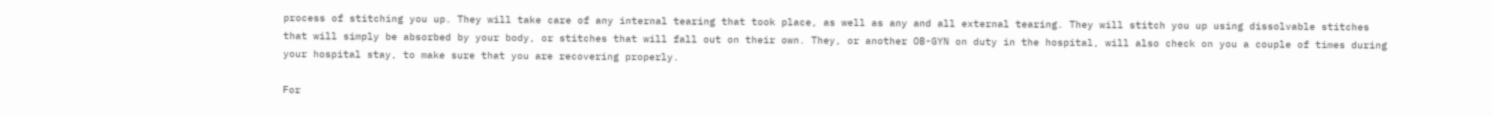process of stitching you up. They will take care of any internal tearing that took place, as well as any and all external tearing. They will stitch you up using dissolvable stitches that will simply be absorbed by your body, or stitches that will fall out on their own. They, or another OB-GYN on duty in the hospital, will also check on you a couple of times during your hospital stay, to make sure that you are recovering properly.

For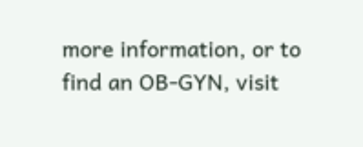more information, or to find an OB-GYN, visit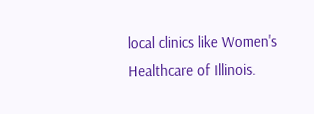local clinics like Women's Healthcare of Illinois.